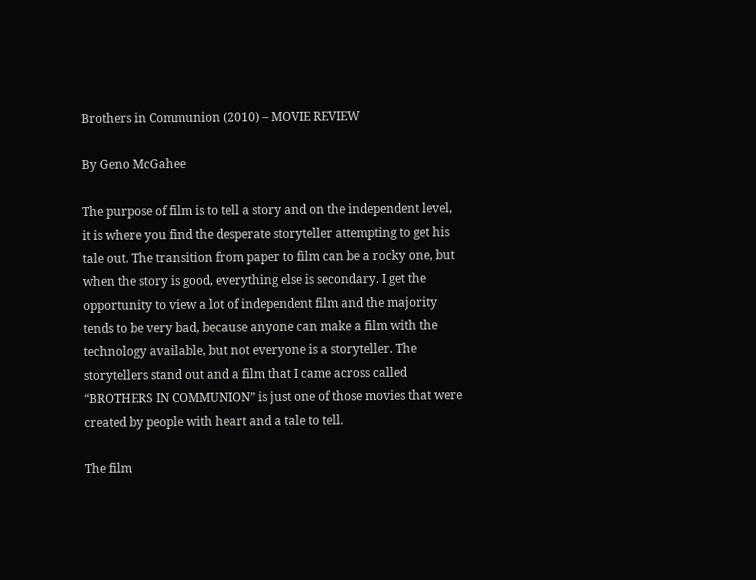Brothers in Communion (2010) – MOVIE REVIEW

By Geno McGahee

The purpose of film is to tell a story and on the independent level, it is where you find the desperate storyteller attempting to get his tale out. The transition from paper to film can be a rocky one, but when the story is good, everything else is secondary. I get the opportunity to view a lot of independent film and the majority tends to be very bad, because anyone can make a film with the technology available, but not everyone is a storyteller. The storytellers stand out and a film that I came across called “BROTHERS IN COMMUNION” is just one of those movies that were created by people with heart and a tale to tell.

The film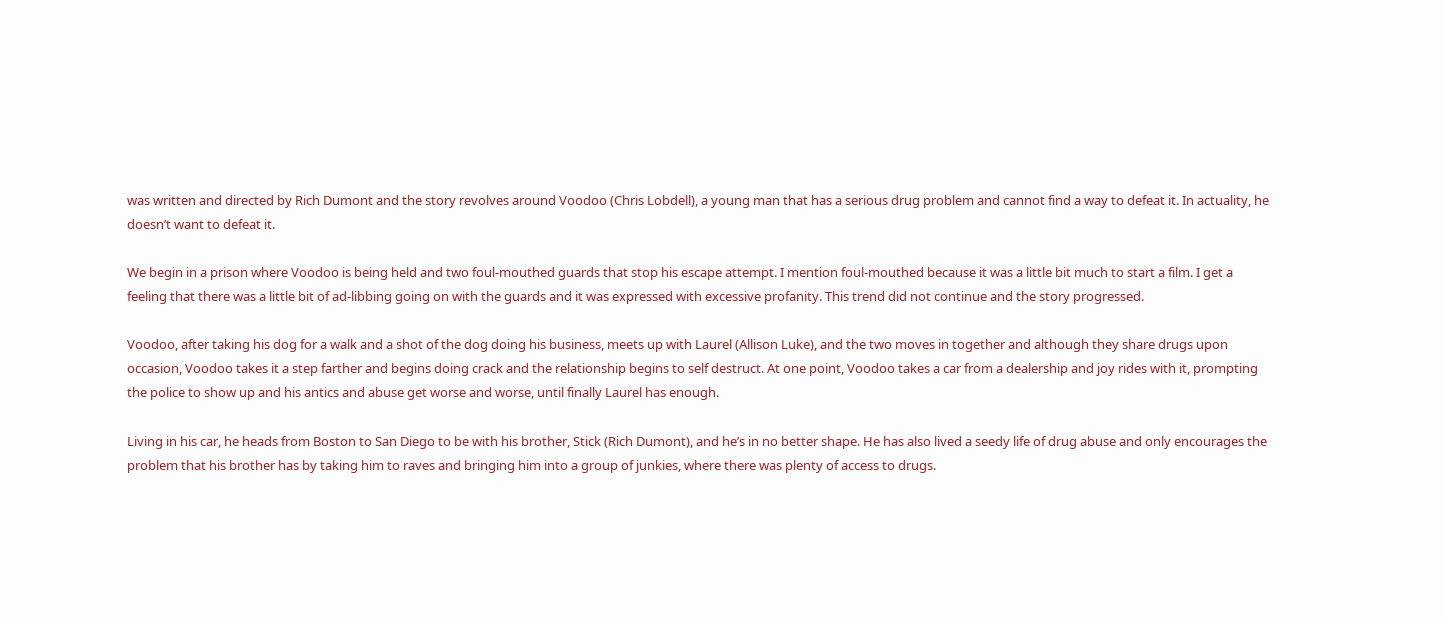was written and directed by Rich Dumont and the story revolves around Voodoo (Chris Lobdell), a young man that has a serious drug problem and cannot find a way to defeat it. In actuality, he doesn’t want to defeat it.

We begin in a prison where Voodoo is being held and two foul-mouthed guards that stop his escape attempt. I mention foul-mouthed because it was a little bit much to start a film. I get a feeling that there was a little bit of ad-libbing going on with the guards and it was expressed with excessive profanity. This trend did not continue and the story progressed.

Voodoo, after taking his dog for a walk and a shot of the dog doing his business, meets up with Laurel (Allison Luke), and the two moves in together and although they share drugs upon occasion, Voodoo takes it a step farther and begins doing crack and the relationship begins to self destruct. At one point, Voodoo takes a car from a dealership and joy rides with it, prompting the police to show up and his antics and abuse get worse and worse, until finally Laurel has enough.

Living in his car, he heads from Boston to San Diego to be with his brother, Stick (Rich Dumont), and he’s in no better shape. He has also lived a seedy life of drug abuse and only encourages the problem that his brother has by taking him to raves and bringing him into a group of junkies, where there was plenty of access to drugs.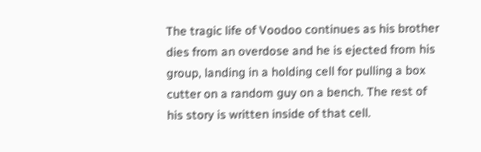The tragic life of Voodoo continues as his brother dies from an overdose and he is ejected from his group, landing in a holding cell for pulling a box cutter on a random guy on a bench. The rest of his story is written inside of that cell.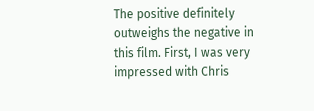The positive definitely outweighs the negative in this film. First, I was very impressed with Chris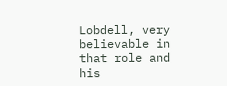Lobdell, very believable in that role and his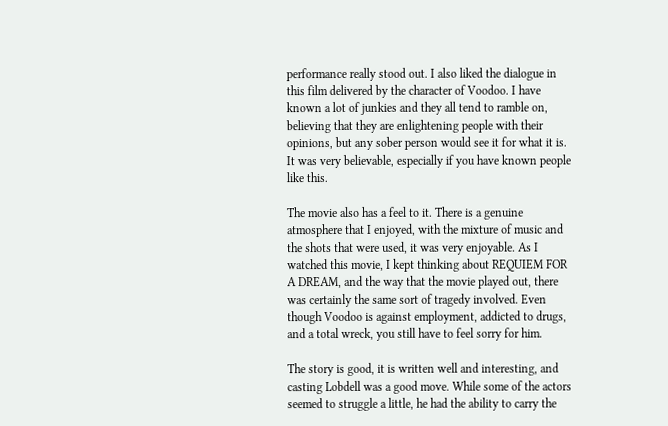performance really stood out. I also liked the dialogue in this film delivered by the character of Voodoo. I have known a lot of junkies and they all tend to ramble on, believing that they are enlightening people with their opinions, but any sober person would see it for what it is. It was very believable, especially if you have known people like this.

The movie also has a feel to it. There is a genuine atmosphere that I enjoyed, with the mixture of music and the shots that were used, it was very enjoyable. As I watched this movie, I kept thinking about REQUIEM FOR A DREAM, and the way that the movie played out, there was certainly the same sort of tragedy involved. Even though Voodoo is against employment, addicted to drugs, and a total wreck, you still have to feel sorry for him.

The story is good, it is written well and interesting, and casting Lobdell was a good move. While some of the actors seemed to struggle a little, he had the ability to carry the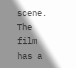scene. The film has a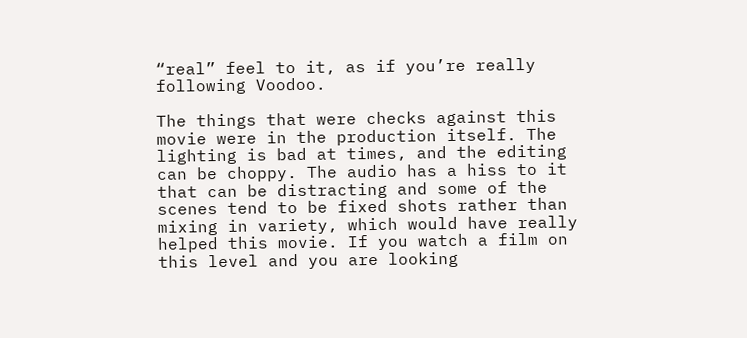“real” feel to it, as if you’re really following Voodoo.

The things that were checks against this movie were in the production itself. The lighting is bad at times, and the editing can be choppy. The audio has a hiss to it that can be distracting and some of the scenes tend to be fixed shots rather than mixing in variety, which would have really helped this movie. If you watch a film on this level and you are looking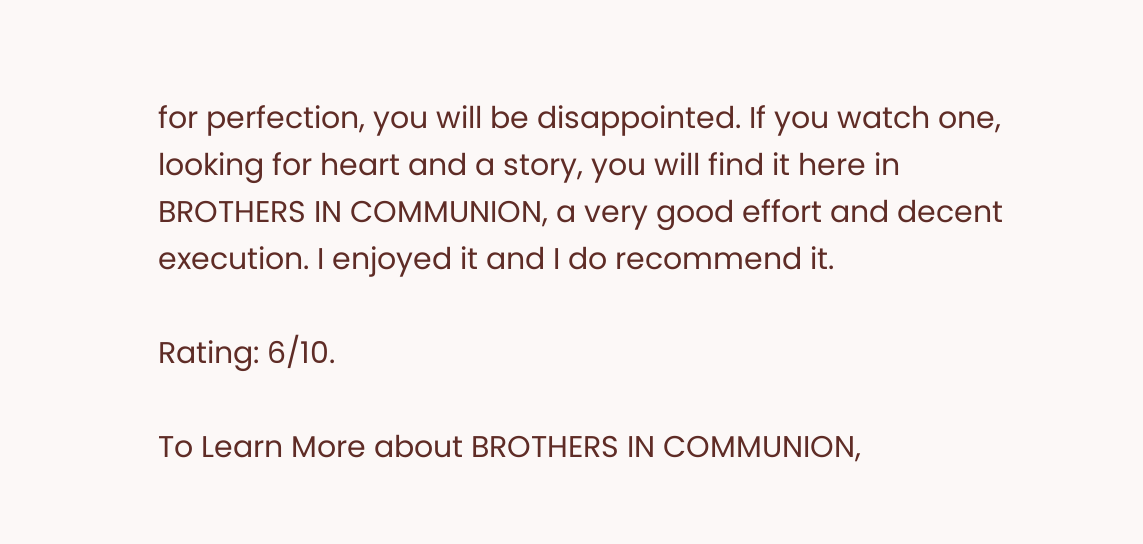for perfection, you will be disappointed. If you watch one, looking for heart and a story, you will find it here in BROTHERS IN COMMUNION, a very good effort and decent execution. I enjoyed it and I do recommend it.

Rating: 6/10.

To Learn More about BROTHERS IN COMMUNION,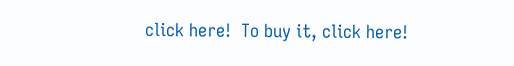click here!  To buy it, click here!